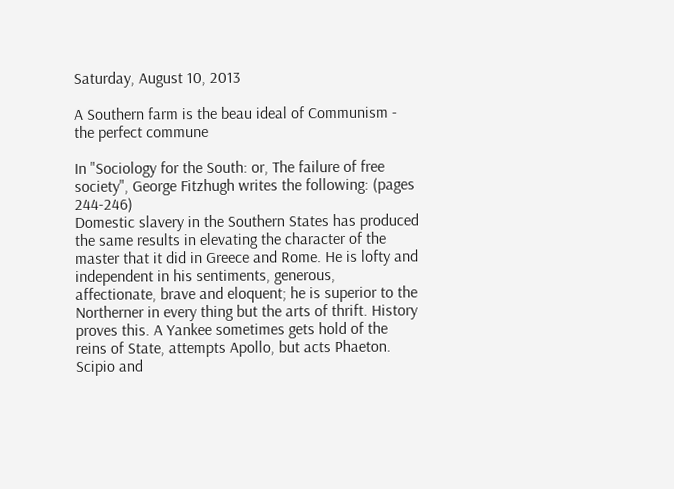Saturday, August 10, 2013

A Southern farm is the beau ideal of Communism - the perfect commune

In "Sociology for the South: or, The failure of free society", George Fitzhugh writes the following: (pages 244-246)
Domestic slavery in the Southern States has produced the same results in elevating the character of the master that it did in Greece and Rome. He is lofty and independent in his sentiments, generous, affectionate, brave and eloquent; he is superior to the Northerner in every thing but the arts of thrift. History proves this. A Yankee sometimes gets hold of the reins of State, attempts Apollo, but acts Phaeton. Scipio and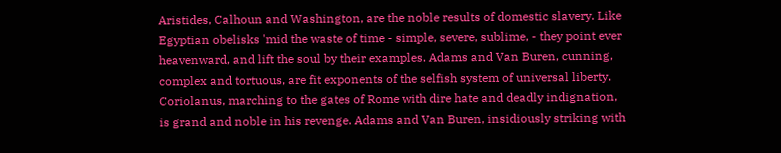Aristides, Calhoun and Washington, are the noble results of domestic slavery. Like Egyptian obelisks 'mid the waste of time - simple, severe, sublime, - they point ever heavenward, and lift the soul by their examples. Adams and Van Buren, cunning, complex and tortuous, are fit exponents of the selfish system of universal liberty. Coriolanus, marching to the gates of Rome with dire hate and deadly indignation, is grand and noble in his revenge. Adams and Van Buren, insidiously striking with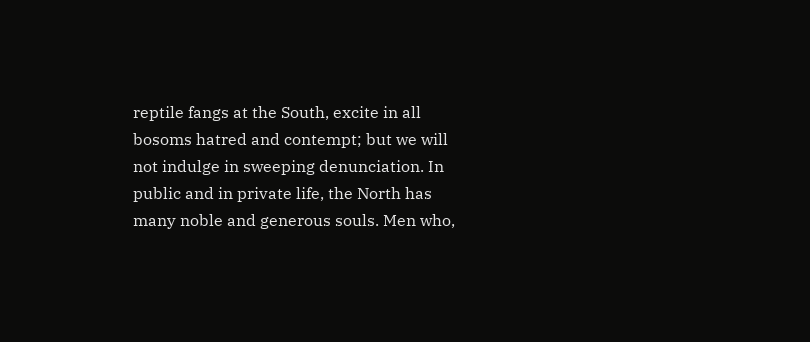reptile fangs at the South, excite in all bosoms hatred and contempt; but we will not indulge in sweeping denunciation. In public and in private life, the North has many noble and generous souls. Men who,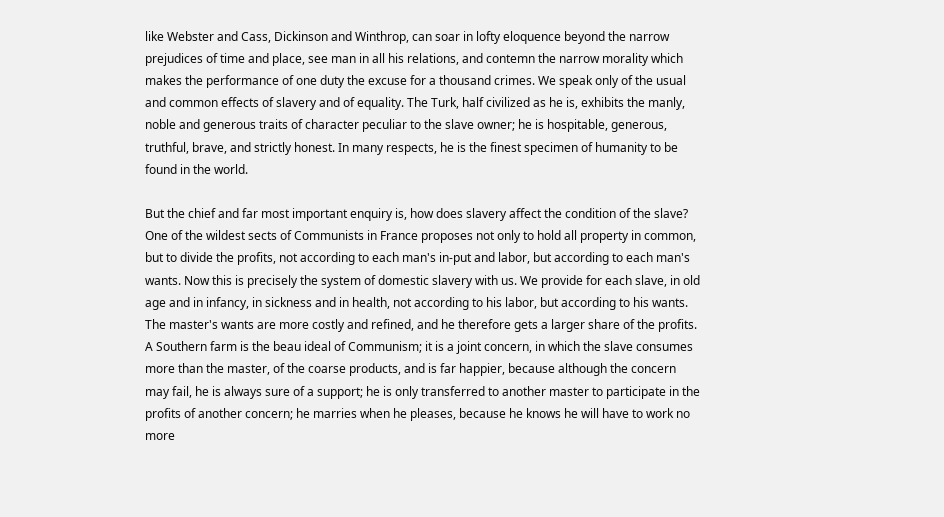like Webster and Cass, Dickinson and Winthrop, can soar in lofty eloquence beyond the narrow prejudices of time and place, see man in all his relations, and contemn the narrow morality which makes the performance of one duty the excuse for a thousand crimes. We speak only of the usual and common effects of slavery and of equality. The Turk, half civilized as he is, exhibits the manly, noble and generous traits of character peculiar to the slave owner; he is hospitable, generous, truthful, brave, and strictly honest. In many respects, he is the finest specimen of humanity to be found in the world.

But the chief and far most important enquiry is, how does slavery affect the condition of the slave? One of the wildest sects of Communists in France proposes not only to hold all property in common, but to divide the profits, not according to each man's in-put and labor, but according to each man's wants. Now this is precisely the system of domestic slavery with us. We provide for each slave, in old age and in infancy, in sickness and in health, not according to his labor, but according to his wants. The master's wants are more costly and refined, and he therefore gets a larger share of the profits. A Southern farm is the beau ideal of Communism; it is a joint concern, in which the slave consumes more than the master, of the coarse products, and is far happier, because although the concern may fail, he is always sure of a support; he is only transferred to another master to participate in the profits of another concern; he marries when he pleases, because he knows he will have to work no more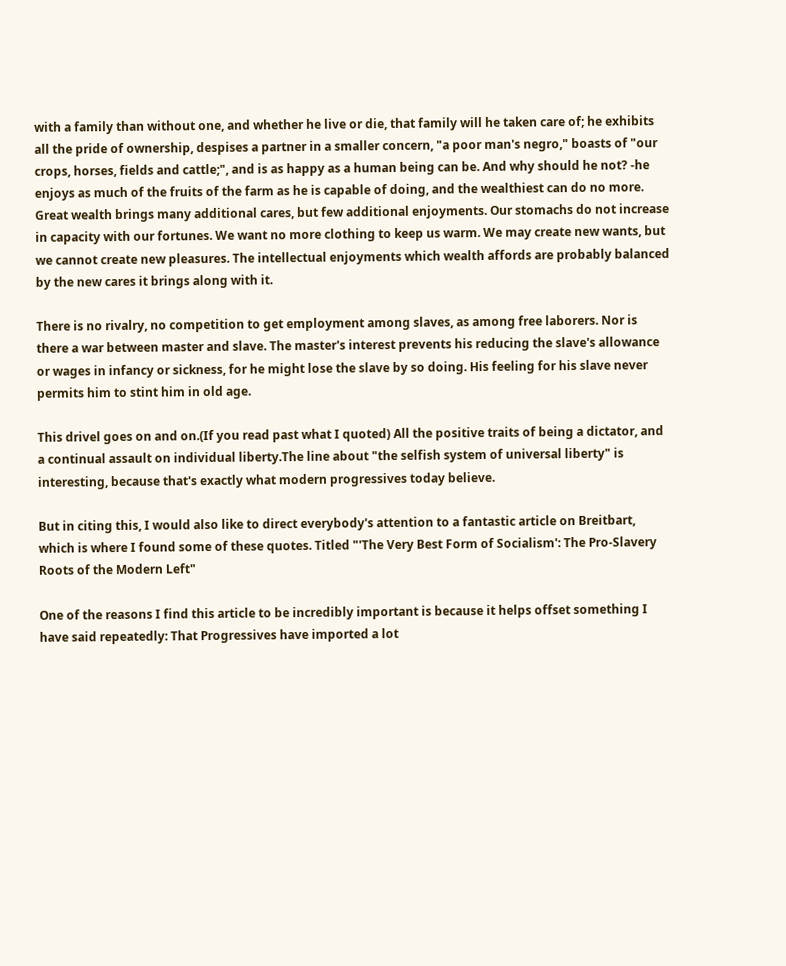with a family than without one, and whether he live or die, that family will he taken care of; he exhibits all the pride of ownership, despises a partner in a smaller concern, "a poor man's negro," boasts of "our crops, horses, fields and cattle;", and is as happy as a human being can be. And why should he not? -he enjoys as much of the fruits of the farm as he is capable of doing, and the wealthiest can do no more. Great wealth brings many additional cares, but few additional enjoyments. Our stomachs do not increase in capacity with our fortunes. We want no more clothing to keep us warm. We may create new wants, but we cannot create new pleasures. The intellectual enjoyments which wealth affords are probably balanced by the new cares it brings along with it.

There is no rivalry, no competition to get employment among slaves, as among free laborers. Nor is there a war between master and slave. The master's interest prevents his reducing the slave's allowance or wages in infancy or sickness, for he might lose the slave by so doing. His feeling for his slave never permits him to stint him in old age.

This drivel goes on and on.(If you read past what I quoted) All the positive traits of being a dictator, and a continual assault on individual liberty.The line about "the selfish system of universal liberty" is interesting, because that's exactly what modern progressives today believe.

But in citing this, I would also like to direct everybody's attention to a fantastic article on Breitbart, which is where I found some of these quotes. Titled "'The Very Best Form of Socialism': The Pro-Slavery Roots of the Modern Left"

One of the reasons I find this article to be incredibly important is because it helps offset something I have said repeatedly: That Progressives have imported a lot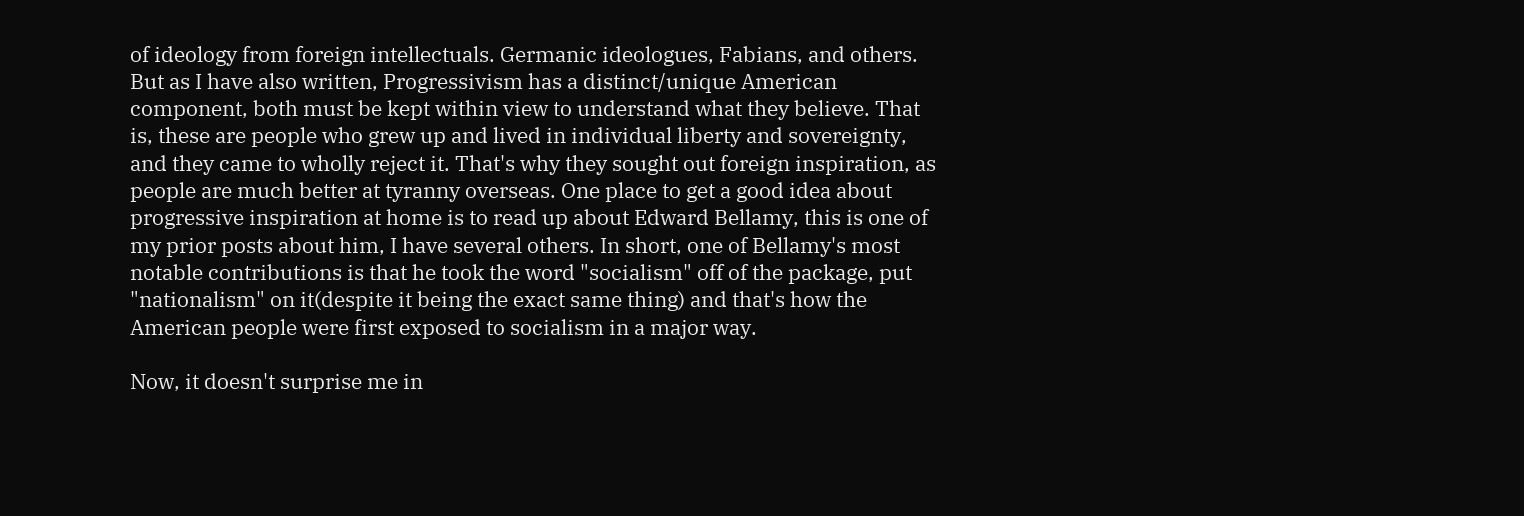of ideology from foreign intellectuals. Germanic ideologues, Fabians, and others. But as I have also written, Progressivism has a distinct/unique American component, both must be kept within view to understand what they believe. That is, these are people who grew up and lived in individual liberty and sovereignty, and they came to wholly reject it. That's why they sought out foreign inspiration, as people are much better at tyranny overseas. One place to get a good idea about progressive inspiration at home is to read up about Edward Bellamy, this is one of my prior posts about him, I have several others. In short, one of Bellamy's most notable contributions is that he took the word "socialism" off of the package, put "nationalism" on it(despite it being the exact same thing) and that's how the American people were first exposed to socialism in a major way.

Now, it doesn't surprise me in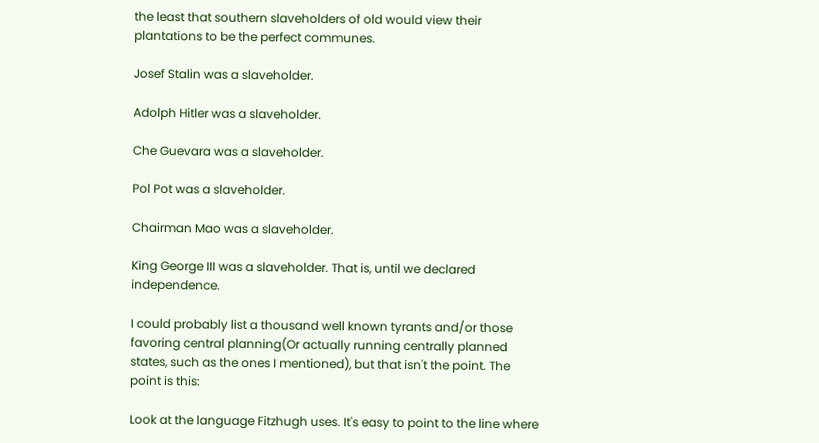the least that southern slaveholders of old would view their plantations to be the perfect communes.

Josef Stalin was a slaveholder.

Adolph Hitler was a slaveholder.

Che Guevara was a slaveholder.

Pol Pot was a slaveholder.

Chairman Mao was a slaveholder.

King George III was a slaveholder. That is, until we declared independence.

I could probably list a thousand well known tyrants and/or those favoring central planning(Or actually running centrally planned states, such as the ones I mentioned), but that isn't the point. The point is this:

Look at the language Fitzhugh uses. It's easy to point to the line where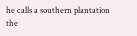he calls a southern plantation the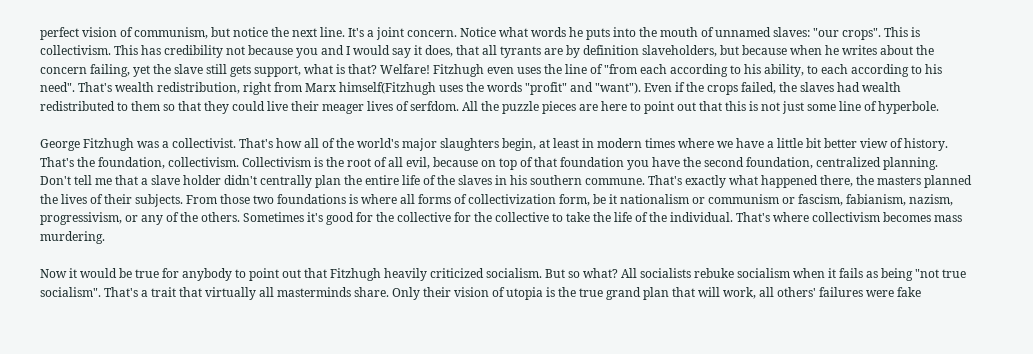perfect vision of communism, but notice the next line. It's a joint concern. Notice what words he puts into the mouth of unnamed slaves: "our crops". This is collectivism. This has credibility not because you and I would say it does, that all tyrants are by definition slaveholders, but because when he writes about the concern failing, yet the slave still gets support, what is that? Welfare! Fitzhugh even uses the line of "from each according to his ability, to each according to his need". That's wealth redistribution, right from Marx himself(Fitzhugh uses the words "profit" and "want"). Even if the crops failed, the slaves had wealth redistributed to them so that they could live their meager lives of serfdom. All the puzzle pieces are here to point out that this is not just some line of hyperbole.

George Fitzhugh was a collectivist. That's how all of the world's major slaughters begin, at least in modern times where we have a little bit better view of history. That's the foundation, collectivism. Collectivism is the root of all evil, because on top of that foundation you have the second foundation, centralized planning. Don't tell me that a slave holder didn't centrally plan the entire life of the slaves in his southern commune. That's exactly what happened there, the masters planned the lives of their subjects. From those two foundations is where all forms of collectivization form, be it nationalism or communism or fascism, fabianism, nazism, progressivism, or any of the others. Sometimes it's good for the collective for the collective to take the life of the individual. That's where collectivism becomes mass murdering.

Now it would be true for anybody to point out that Fitzhugh heavily criticized socialism. But so what? All socialists rebuke socialism when it fails as being "not true socialism". That's a trait that virtually all masterminds share. Only their vision of utopia is the true grand plan that will work, all others' failures were fake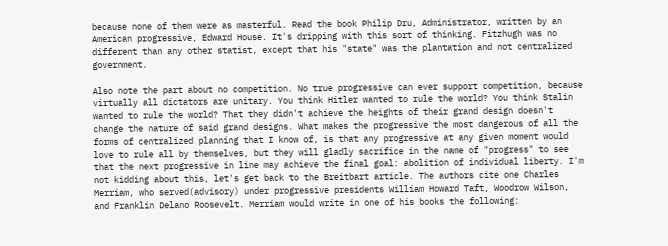because none of them were as masterful. Read the book Philip Dru, Administrator, written by an American progressive, Edward House. It's dripping with this sort of thinking. Fitzhugh was no different than any other statist, except that his "state" was the plantation and not centralized government.

Also note the part about no competition. No true progressive can ever support competition, because virtually all dictators are unitary. You think Hitler wanted to rule the world? You think Stalin wanted to rule the world? That they didn't achieve the heights of their grand design doesn't change the nature of said grand designs. What makes the progressive the most dangerous of all the forms of centralized planning that I know of, is that any progressive at any given moment would love to rule all by themselves, but they will gladly sacrifice in the name of "progress" to see that the next progressive in line may achieve the final goal: abolition of individual liberty. I'm not kidding about this, let's get back to the Breitbart article. The authors cite one Charles Merriam, who served(advisory) under progressive presidents William Howard Taft, Woodrow Wilson, and Franklin Delano Roosevelt. Merriam would write in one of his books the following: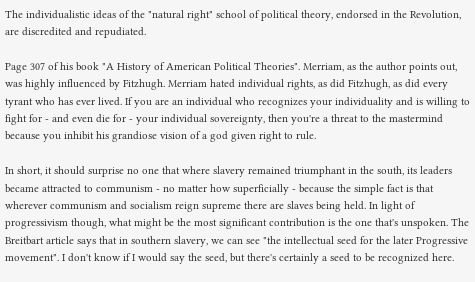The individualistic ideas of the "natural right" school of political theory, endorsed in the Revolution, are discredited and repudiated.

Page 307 of his book "A History of American Political Theories". Merriam, as the author points out, was highly influenced by Fitzhugh. Merriam hated individual rights, as did Fitzhugh, as did every tyrant who has ever lived. If you are an individual who recognizes your individuality and is willing to fight for - and even die for - your individual sovereignty, then you're a threat to the mastermind because you inhibit his grandiose vision of a god given right to rule.

In short, it should surprise no one that where slavery remained triumphant in the south, its leaders became attracted to communism - no matter how superficially - because the simple fact is that wherever communism and socialism reign supreme there are slaves being held. In light of progressivism though, what might be the most significant contribution is the one that's unspoken. The Breitbart article says that in southern slavery, we can see "the intellectual seed for the later Progressive movement". I don't know if I would say the seed, but there's certainly a seed to be recognized here.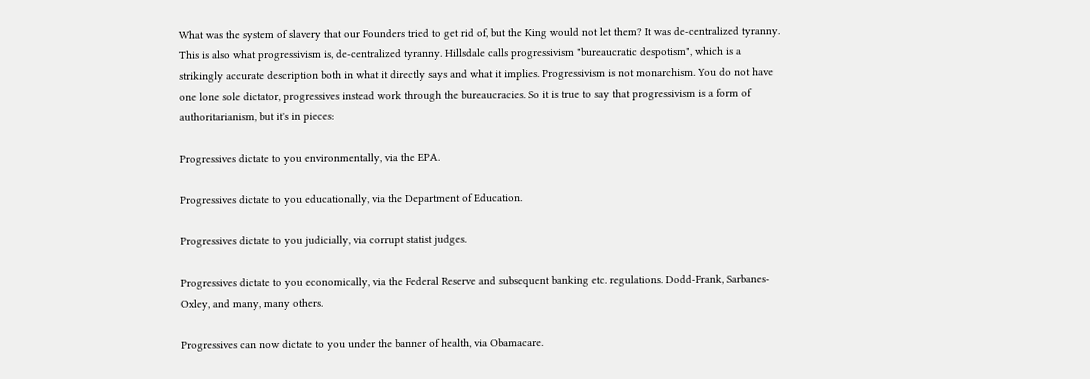What was the system of slavery that our Founders tried to get rid of, but the King would not let them? It was de-centralized tyranny. This is also what progressivism is, de-centralized tyranny. Hillsdale calls progressivism "bureaucratic despotism", which is a strikingly accurate description both in what it directly says and what it implies. Progressivism is not monarchism. You do not have one lone sole dictator, progressives instead work through the bureaucracies. So it is true to say that progressivism is a form of authoritarianism, but it's in pieces:

Progressives dictate to you environmentally, via the EPA.

Progressives dictate to you educationally, via the Department of Education.

Progressives dictate to you judicially, via corrupt statist judges.

Progressives dictate to you economically, via the Federal Reserve and subsequent banking etc. regulations. Dodd-Frank, Sarbanes-Oxley, and many, many others.

Progressives can now dictate to you under the banner of health, via Obamacare.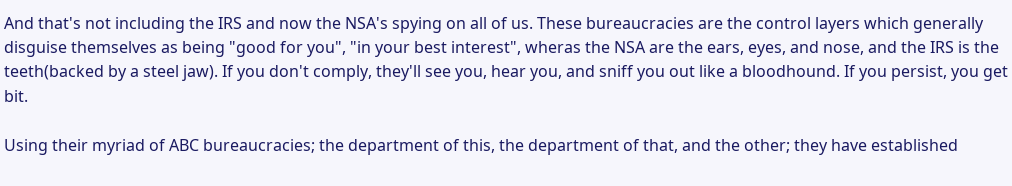And that's not including the IRS and now the NSA's spying on all of us. These bureaucracies are the control layers which generally disguise themselves as being "good for you", "in your best interest", wheras the NSA are the ears, eyes, and nose, and the IRS is the teeth(backed by a steel jaw). If you don't comply, they'll see you, hear you, and sniff you out like a bloodhound. If you persist, you get bit.

Using their myriad of ABC bureaucracies; the department of this, the department of that, and the other; they have established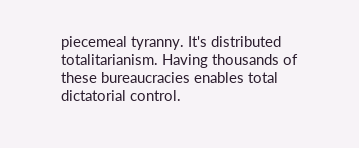piecemeal tyranny. It's distributed totalitarianism. Having thousands of these bureaucracies enables total dictatorial control.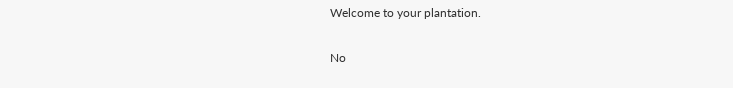Welcome to your plantation.

No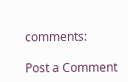comments:

Post a Comment